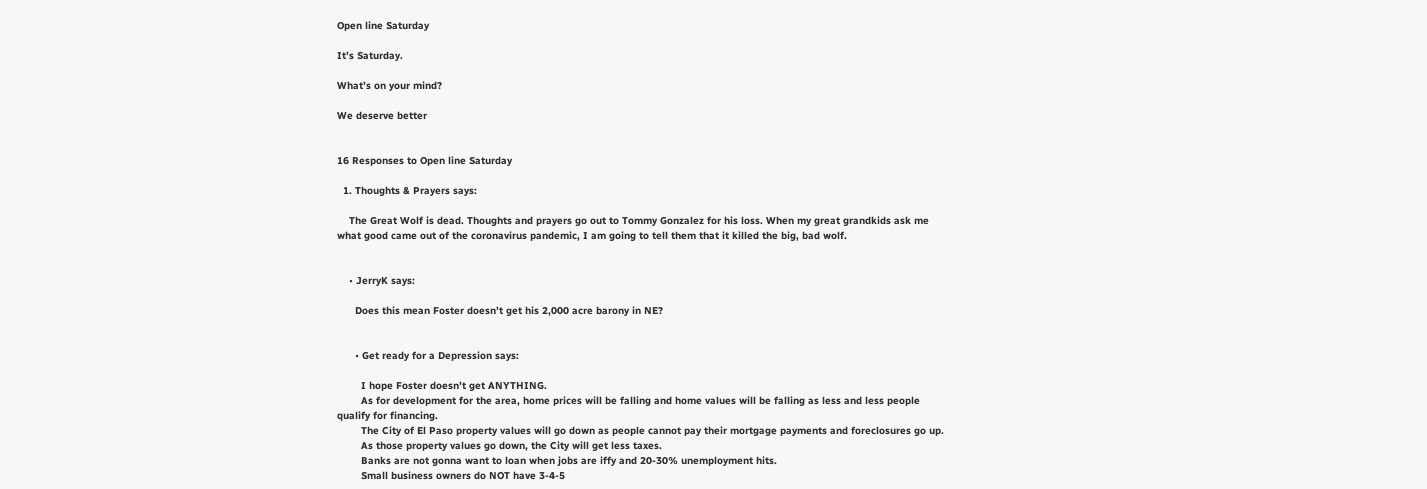Open line Saturday

It’s Saturday.

What’s on your mind?

We deserve better


16 Responses to Open line Saturday

  1. Thoughts & Prayers says:

    The Great Wolf is dead. Thoughts and prayers go out to Tommy Gonzalez for his loss. When my great grandkids ask me what good came out of the coronavirus pandemic, I am going to tell them that it killed the big, bad wolf.


    • JerryK says:

      Does this mean Foster doesn’t get his 2,000 acre barony in NE?


      • Get ready for a Depression says:

        I hope Foster doesn’t get ANYTHING.
        As for development for the area, home prices will be falling and home values will be falling as less and less people qualify for financing.
        The City of El Paso property values will go down as people cannot pay their mortgage payments and foreclosures go up.
        As those property values go down, the City will get less taxes.
        Banks are not gonna want to loan when jobs are iffy and 20-30% unemployment hits.
        Small business owners do NOT have 3-4-5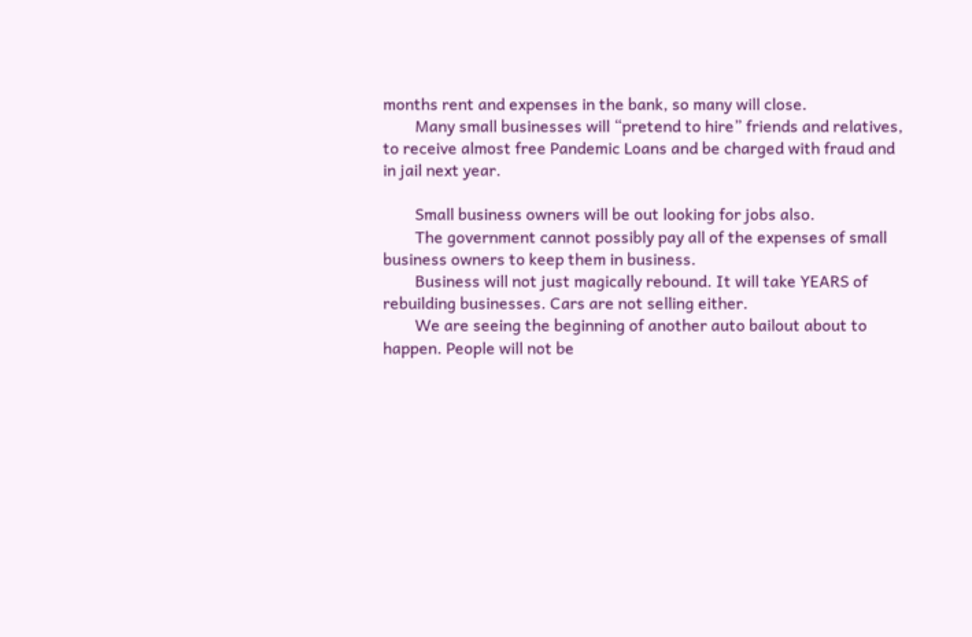months rent and expenses in the bank, so many will close.
        Many small businesses will “pretend to hire” friends and relatives, to receive almost free Pandemic Loans and be charged with fraud and in jail next year.

        Small business owners will be out looking for jobs also.
        The government cannot possibly pay all of the expenses of small business owners to keep them in business.
        Business will not just magically rebound. It will take YEARS of rebuilding businesses. Cars are not selling either.
        We are seeing the beginning of another auto bailout about to happen. People will not be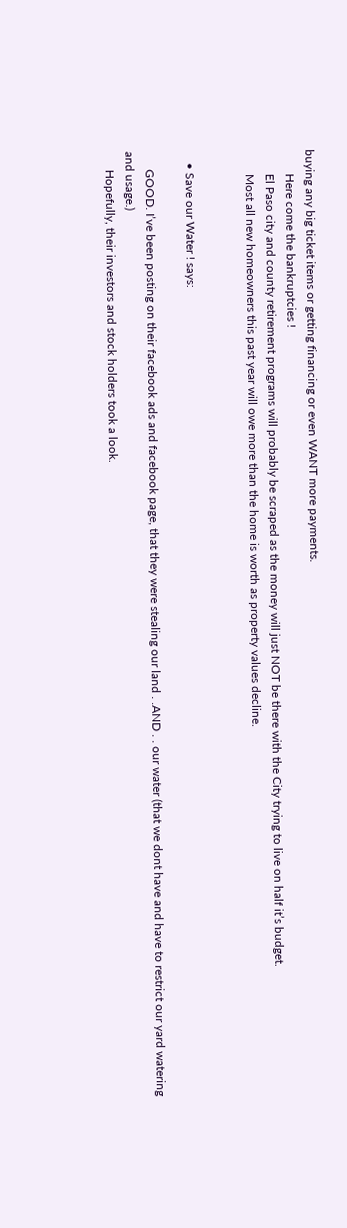buying any big ticket items or getting financing or even WANT more payments.
        Here come the bankruptcies !
        El Paso city and county retirement programs will probably be scraped as the money will just NOT be there with the City trying to live on half it’s budget.
        Most all new homeowners this past year will owe more than the home is worth as property values decline.


    • Save our Water ! says:

      GOOD. I’ve been posting on their facebook ads and facebook page, that they were stealing our land . .AND . . our water (that we dont have and have to restrict our yard watering and usage.)
      Hopefully, their investors and stock holders took a look.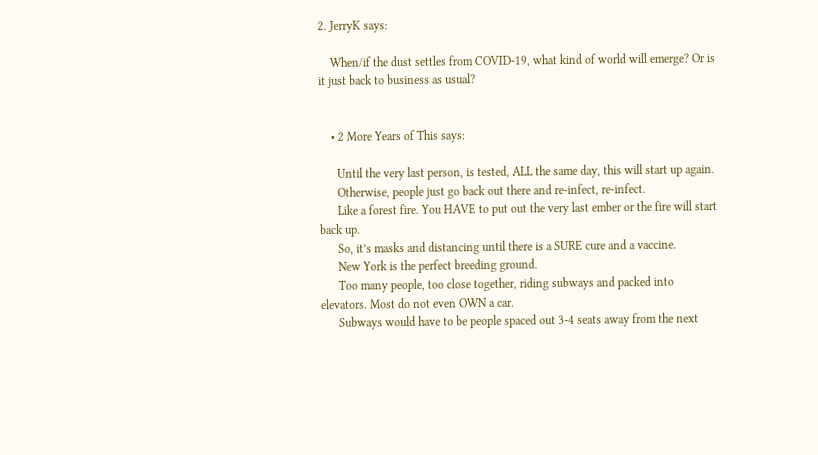2. JerryK says:

    When/if the dust settles from COVID-19, what kind of world will emerge? Or is it just back to business as usual?


    • 2 More Years of This says:

      Until the very last person, is tested, ALL the same day, this will start up again.
      Otherwise, people just go back out there and re-infect, re-infect.
      Like a forest fire. You HAVE to put out the very last ember or the fire will start back up.
      So, it’s masks and distancing until there is a SURE cure and a vaccine.
      New York is the perfect breeding ground.
      Too many people, too close together, riding subways and packed into elevators. Most do not even OWN a car.
      Subways would have to be people spaced out 3-4 seats away from the next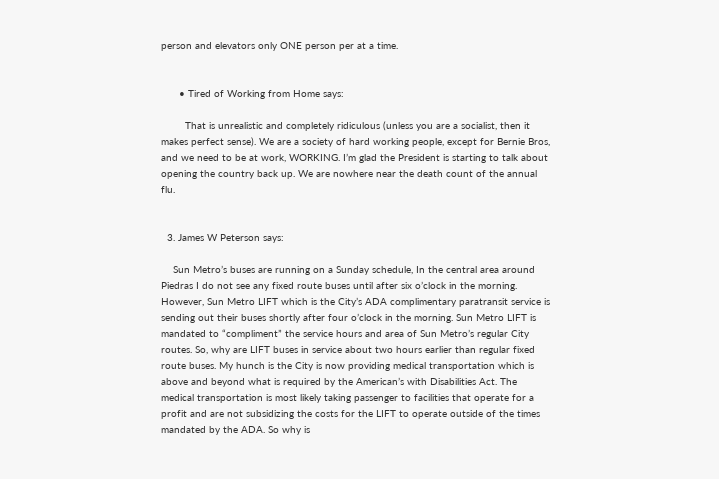person and elevators only ONE person per at a time.


      • Tired of Working from Home says:

        That is unrealistic and completely ridiculous (unless you are a socialist, then it makes perfect sense). We are a society of hard working people, except for Bernie Bros, and we need to be at work, WORKING. I’m glad the President is starting to talk about opening the country back up. We are nowhere near the death count of the annual flu.


  3. James W Peterson says:

    Sun Metro’s buses are running on a Sunday schedule, In the central area around Piedras I do not see any fixed route buses until after six o’clock in the morning. However, Sun Metro LIFT which is the City’s ADA complimentary paratransit service is sending out their buses shortly after four o’clock in the morning. Sun Metro LIFT is mandated to “compliment” the service hours and area of Sun Metro’s regular City routes. So, why are LIFT buses in service about two hours earlier than regular fixed route buses. My hunch is the City is now providing medical transportation which is above and beyond what is required by the American’s with Disabilities Act. The medical transportation is most likely taking passenger to facilities that operate for a profit and are not subsidizing the costs for the LIFT to operate outside of the times mandated by the ADA. So why is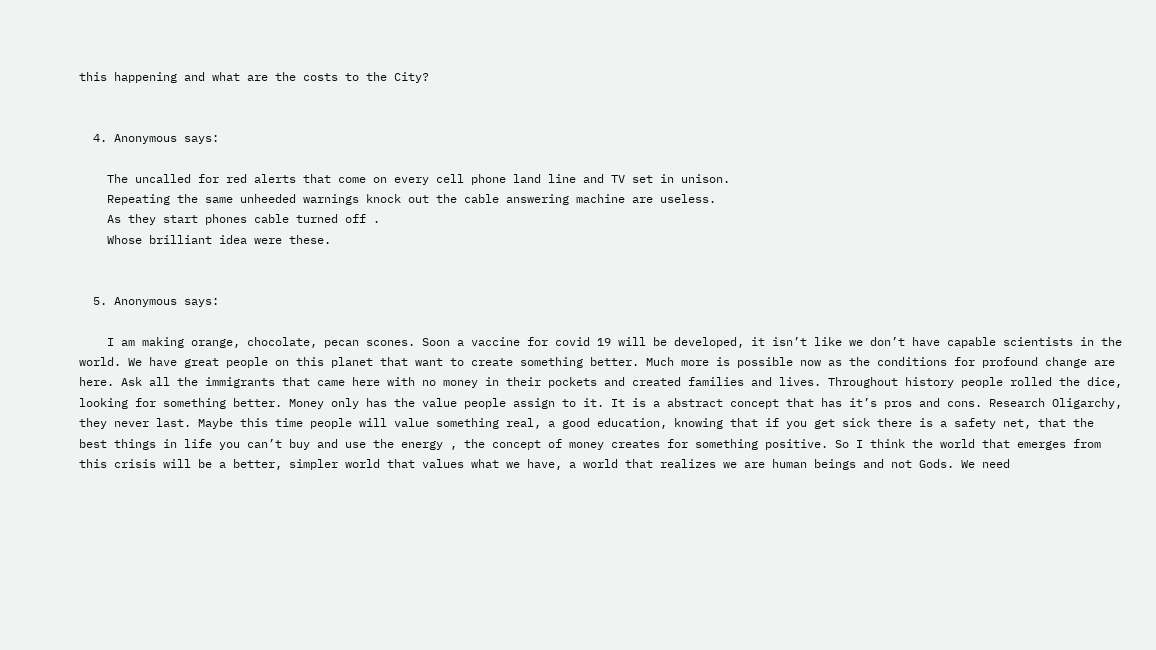this happening and what are the costs to the City?


  4. Anonymous says:

    The uncalled for red alerts that come on every cell phone land line and TV set in unison.
    Repeating the same unheeded warnings knock out the cable answering machine are useless.
    As they start phones cable turned off .
    Whose brilliant idea were these.


  5. Anonymous says:

    I am making orange, chocolate, pecan scones. Soon a vaccine for covid 19 will be developed, it isn’t like we don’t have capable scientists in the world. We have great people on this planet that want to create something better. Much more is possible now as the conditions for profound change are here. Ask all the immigrants that came here with no money in their pockets and created families and lives. Throughout history people rolled the dice, looking for something better. Money only has the value people assign to it. It is a abstract concept that has it’s pros and cons. Research Oligarchy, they never last. Maybe this time people will value something real, a good education, knowing that if you get sick there is a safety net, that the best things in life you can’t buy and use the energy , the concept of money creates for something positive. So I think the world that emerges from this crisis will be a better, simpler world that values what we have, a world that realizes we are human beings and not Gods. We need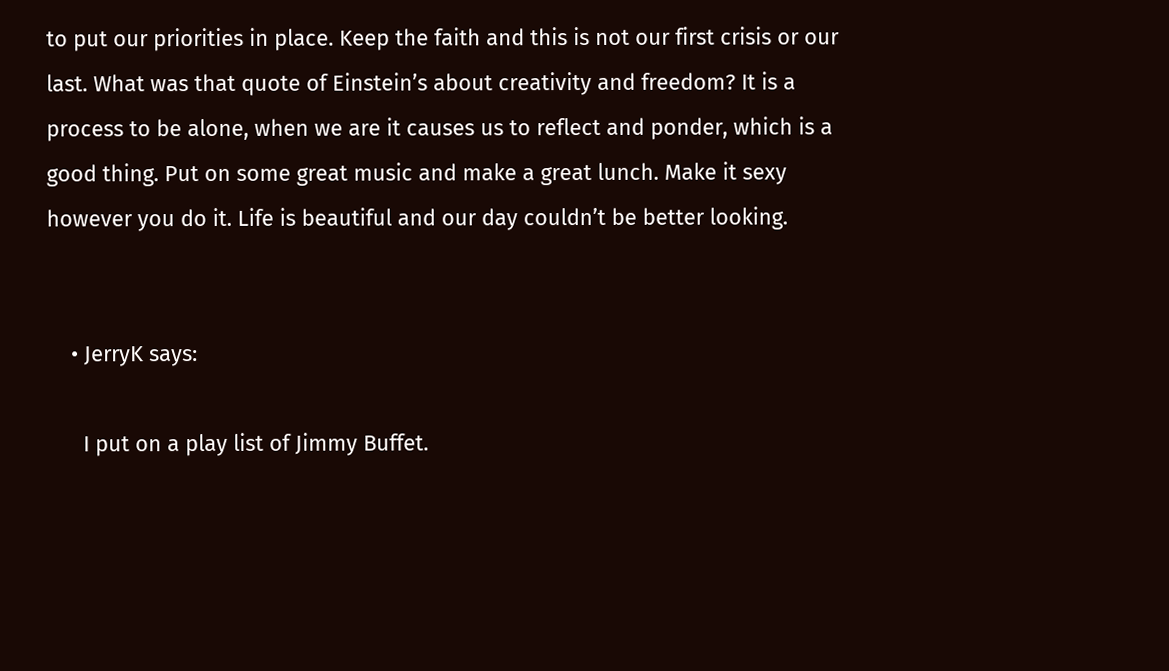to put our priorities in place. Keep the faith and this is not our first crisis or our last. What was that quote of Einstein’s about creativity and freedom? It is a process to be alone, when we are it causes us to reflect and ponder, which is a good thing. Put on some great music and make a great lunch. Make it sexy however you do it. Life is beautiful and our day couldn’t be better looking.


    • JerryK says:

      I put on a play list of Jimmy Buffet.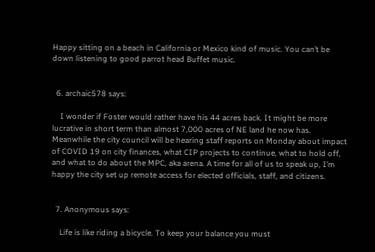Happy sitting on a beach in California or Mexico kind of music. You can’t be down listening to good parrot head Buffet music.


  6. archaic578 says:

    I wonder if Foster would rather have his 44 acres back. It might be more lucrative in short term than almost 7,000 acres of NE land he now has. Meanwhile the city council will be hearing staff reports on Monday about impact of COVID 19 on city finances, what CIP projects to continue, what to hold off, and what to do about the MPC, aka arena. A time for all of us to speak up, I’m happy the city set up remote access for elected officials, staff, and citizens.


  7. Anonymous says:

    Life is like riding a bicycle. To keep your balance you must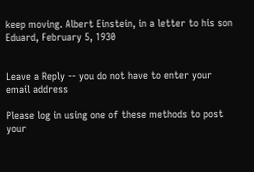keep moving. Albert Einstein, in a letter to his son Eduard, February 5, 1930


Leave a Reply -- you do not have to enter your email address

Please log in using one of these methods to post your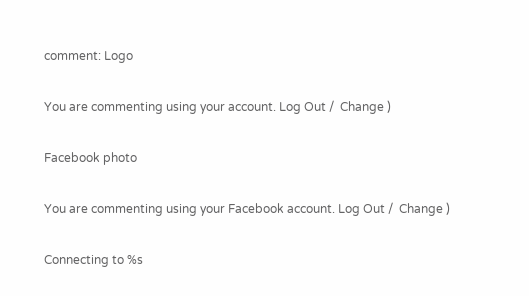comment: Logo

You are commenting using your account. Log Out /  Change )

Facebook photo

You are commenting using your Facebook account. Log Out /  Change )

Connecting to %s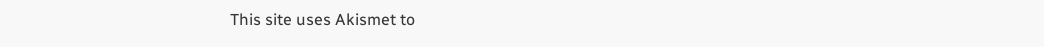This site uses Akismet to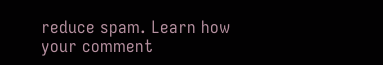reduce spam. Learn how your comment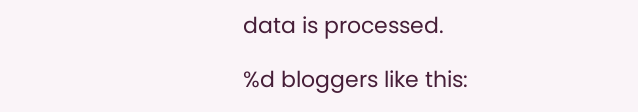data is processed.

%d bloggers like this: